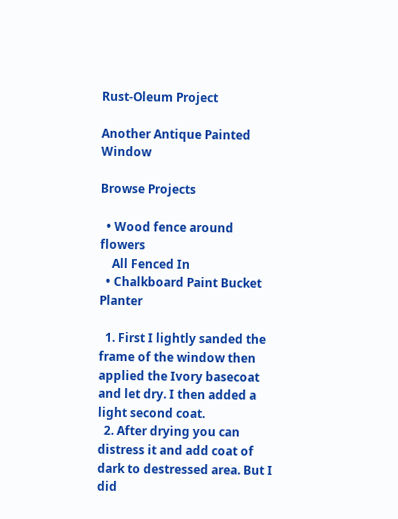Rust-Oleum Project

Another Antique Painted Window

Browse Projects

  • Wood fence around flowers
    All Fenced In
  • Chalkboard Paint Bucket Planter

  1. First I lightly sanded the frame of the window then applied the Ivory basecoat and let dry. I then added a light second coat.
  2. After drying you can distress it and add coat of dark to destressed area. But I did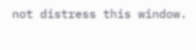not distress this window.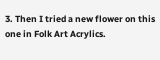3. Then I tried a new flower on this one in Folk Art Acrylics.